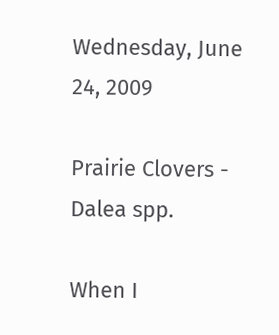Wednesday, June 24, 2009

Prairie Clovers - Dalea spp.

When I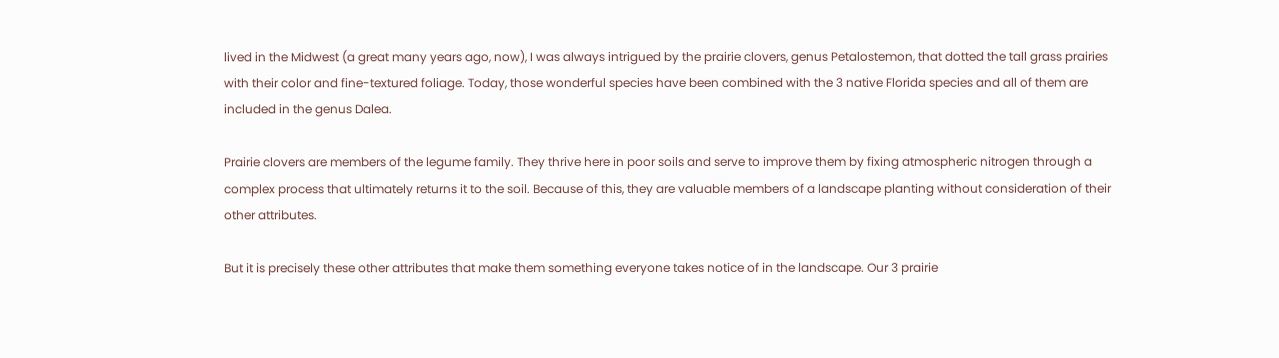lived in the Midwest (a great many years ago, now), I was always intrigued by the prairie clovers, genus Petalostemon, that dotted the tall grass prairies with their color and fine-textured foliage. Today, those wonderful species have been combined with the 3 native Florida species and all of them are included in the genus Dalea.

Prairie clovers are members of the legume family. They thrive here in poor soils and serve to improve them by fixing atmospheric nitrogen through a complex process that ultimately returns it to the soil. Because of this, they are valuable members of a landscape planting without consideration of their other attributes.

But it is precisely these other attributes that make them something everyone takes notice of in the landscape. Our 3 prairie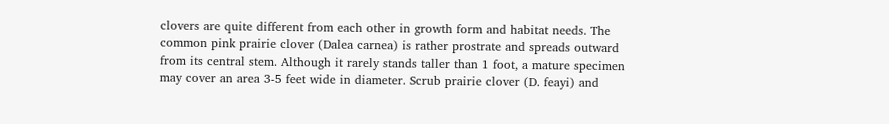clovers are quite different from each other in growth form and habitat needs. The common pink prairie clover (Dalea carnea) is rather prostrate and spreads outward from its central stem. Although it rarely stands taller than 1 foot, a mature specimen may cover an area 3-5 feet wide in diameter. Scrub prairie clover (D. feayi) and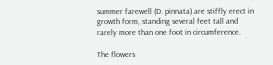summer farewell (D. pinnata) are stiffly erect in growth form, standing several feet tall and rarely more than one foot in circumference.

The flowers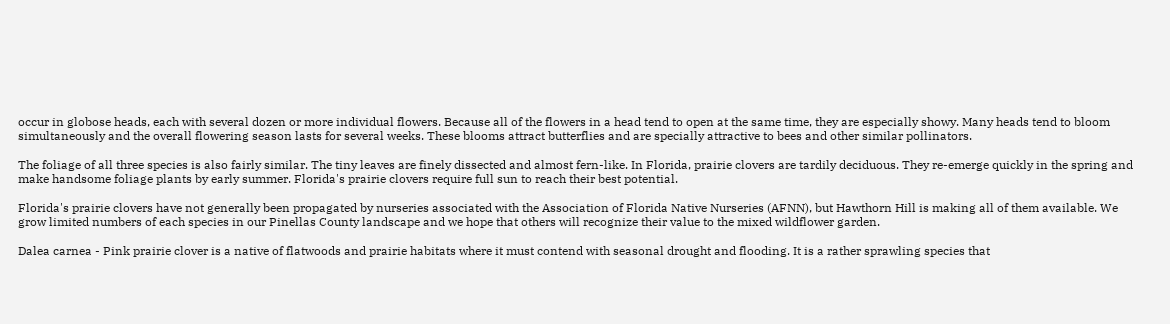occur in globose heads, each with several dozen or more individual flowers. Because all of the flowers in a head tend to open at the same time, they are especially showy. Many heads tend to bloom simultaneously and the overall flowering season lasts for several weeks. These blooms attract butterflies and are specially attractive to bees and other similar pollinators.

The foliage of all three species is also fairly similar. The tiny leaves are finely dissected and almost fern-like. In Florida, prairie clovers are tardily deciduous. They re-emerge quickly in the spring and make handsome foliage plants by early summer. Florida's prairie clovers require full sun to reach their best potential.

Florida's prairie clovers have not generally been propagated by nurseries associated with the Association of Florida Native Nurseries (AFNN), but Hawthorn Hill is making all of them available. We grow limited numbers of each species in our Pinellas County landscape and we hope that others will recognize their value to the mixed wildflower garden.

Dalea carnea - Pink prairie clover is a native of flatwoods and prairie habitats where it must contend with seasonal drought and flooding. It is a rather sprawling species that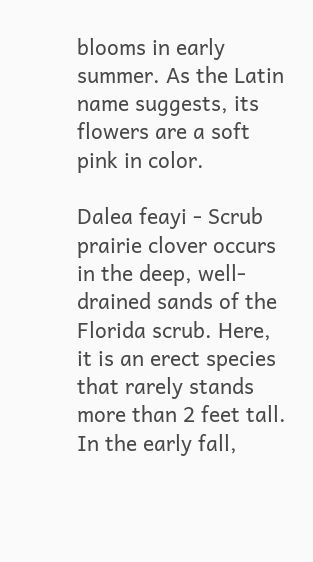blooms in early summer. As the Latin name suggests, its flowers are a soft pink in color.

Dalea feayi - Scrub prairie clover occurs in the deep, well-drained sands of the Florida scrub. Here, it is an erect species that rarely stands more than 2 feet tall. In the early fall,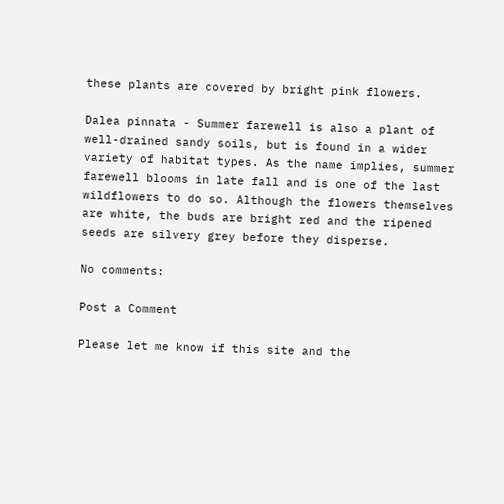these plants are covered by bright pink flowers.

Dalea pinnata - Summer farewell is also a plant of well-drained sandy soils, but is found in a wider variety of habitat types. As the name implies, summer farewell blooms in late fall and is one of the last wildflowers to do so. Although the flowers themselves are white, the buds are bright red and the ripened seeds are silvery grey before they disperse.

No comments:

Post a Comment

Please let me know if this site and the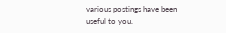various postings have been useful to you.